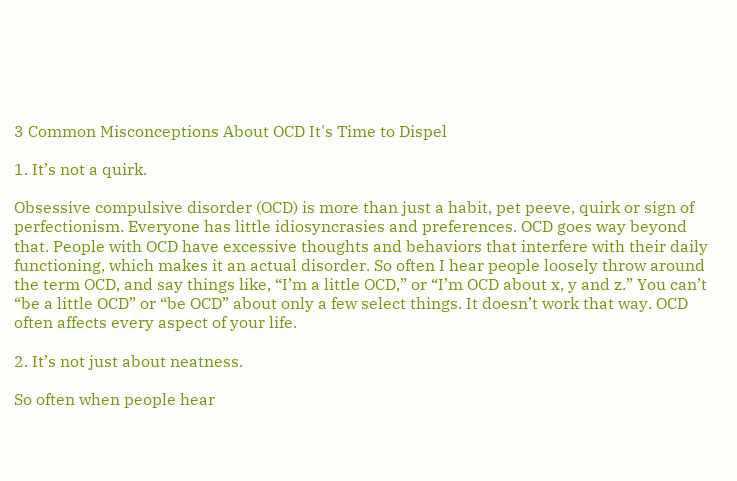3 Common Misconceptions About OCD It's Time to Dispel

1. It’s not a quirk.

Obsessive compulsive disorder (OCD) is more than just a habit, pet peeve, quirk or sign of perfectionism. Everyone has little idiosyncrasies and preferences. OCD goes way beyond that. People with OCD have excessive thoughts and behaviors that interfere with their daily functioning, which makes it an actual disorder. So often I hear people loosely throw around the term OCD, and say things like, “I’m a little OCD,” or “I’m OCD about x, y and z.” You can’t “be a little OCD” or “be OCD” about only a few select things. It doesn’t work that way. OCD often affects every aspect of your life.

2. It’s not just about neatness.

So often when people hear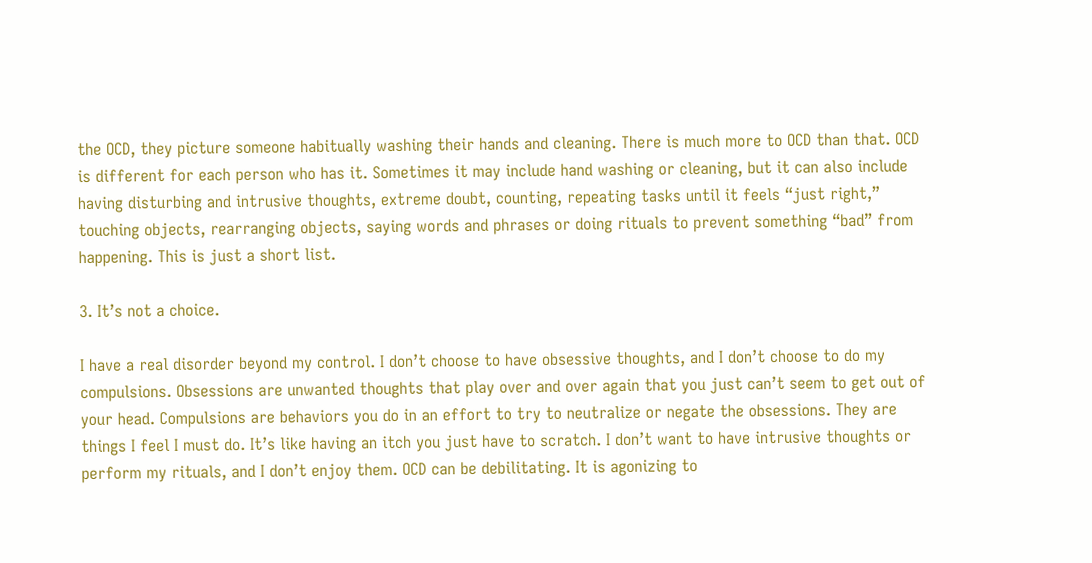the OCD, they picture someone habitually washing their hands and cleaning. There is much more to OCD than that. OCD is different for each person who has it. Sometimes it may include hand washing or cleaning, but it can also include having disturbing and intrusive thoughts, extreme doubt, counting, repeating tasks until it feels “just right,” touching objects, rearranging objects, saying words and phrases or doing rituals to prevent something “bad” from happening. This is just a short list.

3. It’s not a choice.

I have a real disorder beyond my control. I don’t choose to have obsessive thoughts, and I don’t choose to do my compulsions. Obsessions are unwanted thoughts that play over and over again that you just can’t seem to get out of your head. Compulsions are behaviors you do in an effort to try to neutralize or negate the obsessions. They are things I feel I must do. It’s like having an itch you just have to scratch. I don’t want to have intrusive thoughts or perform my rituals, and I don’t enjoy them. OCD can be debilitating. It is agonizing to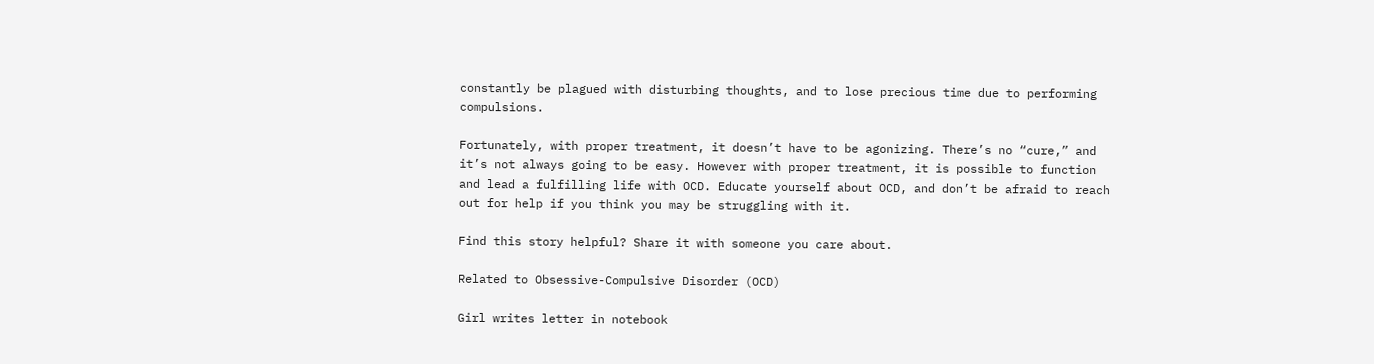constantly be plagued with disturbing thoughts, and to lose precious time due to performing compulsions.

Fortunately, with proper treatment, it doesn’t have to be agonizing. There’s no “cure,” and it’s not always going to be easy. However with proper treatment, it is possible to function and lead a fulfilling life with OCD. Educate yourself about OCD, and don’t be afraid to reach out for help if you think you may be struggling with it.

Find this story helpful? Share it with someone you care about.

Related to Obsessive-Compulsive Disorder (OCD)

Girl writes letter in notebook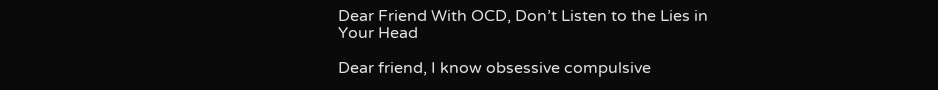Dear Friend With OCD, Don’t Listen to the Lies in Your Head

Dear friend, I know obsessive compulsive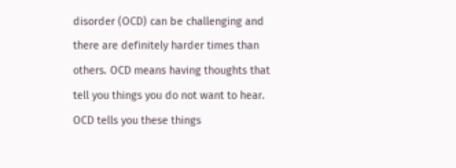disorder (OCD) can be challenging and there are definitely harder times than others. OCD means having thoughts that tell you things you do not want to hear. OCD tells you these things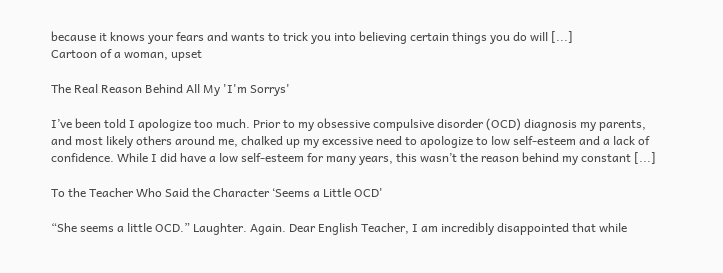because it knows your fears and wants to trick you into believing certain things you do will [...]
Cartoon of a woman, upset

The Real Reason Behind All My 'I'm Sorrys'

I’ve been told I apologize too much. Prior to my obsessive compulsive disorder (OCD) diagnosis my parents, and most likely others around me, chalked up my excessive need to apologize to low self-esteem and a lack of confidence. While I did have a low self-esteem for many years, this wasn’t the reason behind my constant [...]

To the Teacher Who Said the Character ‘Seems a Little OCD'

“She seems a little OCD.” Laughter. Again. Dear English Teacher, I am incredibly disappointed that while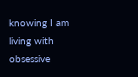knowing I am living with obsessive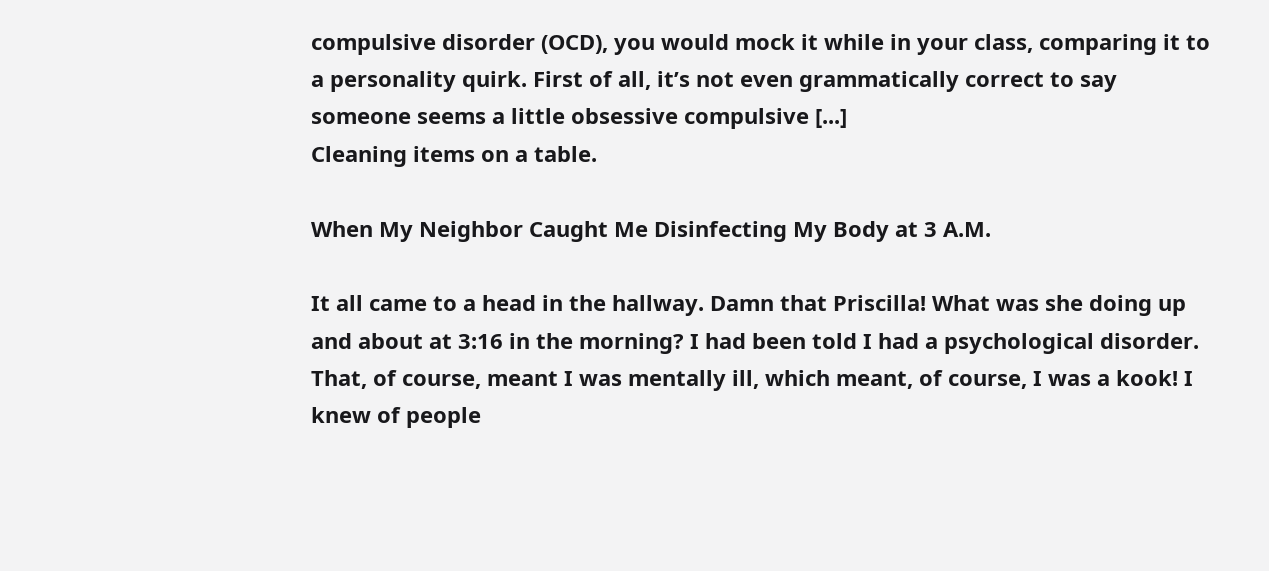compulsive disorder (OCD), you would mock it while in your class, comparing it to a personality quirk. First of all, it’s not even grammatically correct to say someone seems a little obsessive compulsive [...]
Cleaning items on a table.

When My Neighbor Caught Me Disinfecting My Body at 3 A.M.

It all came to a head in the hallway. Damn that Priscilla! What was she doing up and about at 3:16 in the morning? I had been told I had a psychological disorder. That, of course, meant I was mentally ill, which meant, of course, I was a kook! I knew of people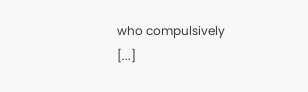who compulsively [...]